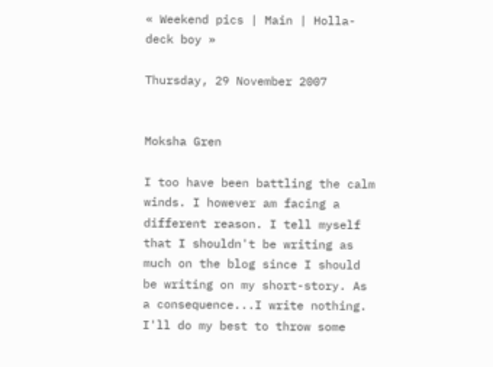« Weekend pics | Main | Holla-deck boy »

Thursday, 29 November 2007


Moksha Gren

I too have been battling the calm winds. I however am facing a different reason. I tell myself that I shouldn't be writing as much on the blog since I should be writing on my short-story. As a consequence...I write nothing. I'll do my best to throw some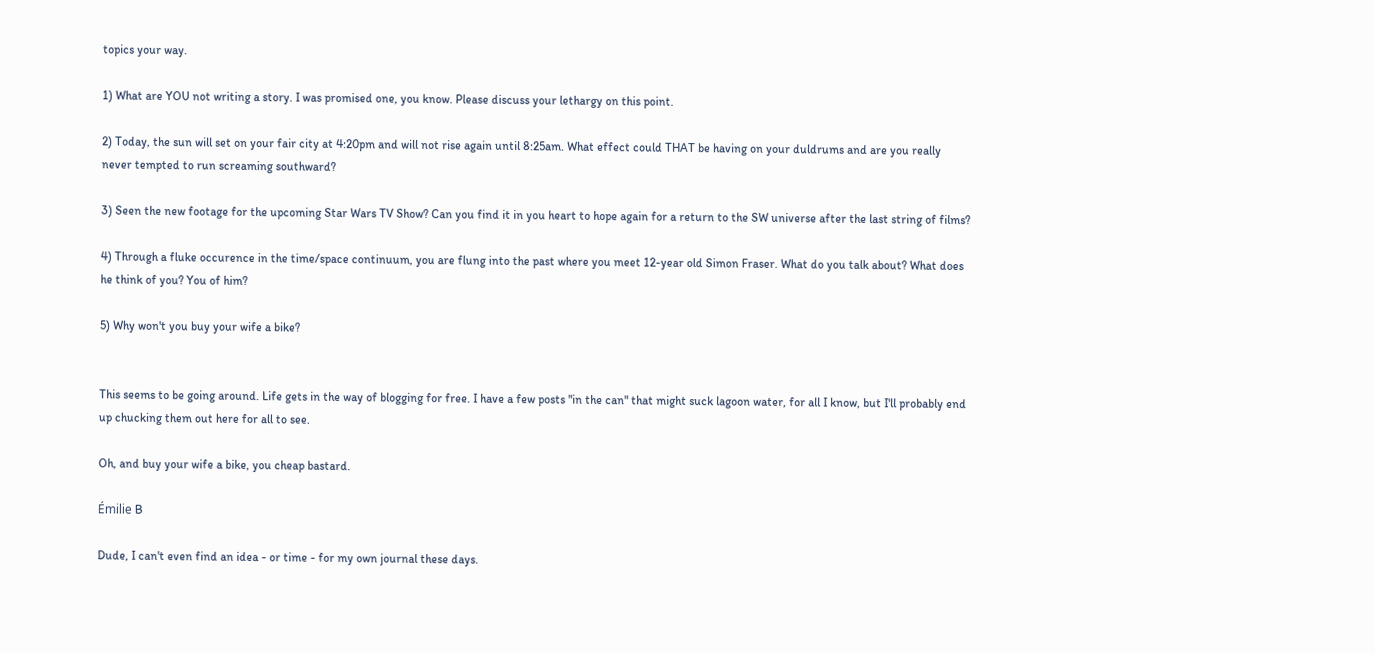topics your way.

1) What are YOU not writing a story. I was promised one, you know. Please discuss your lethargy on this point.

2) Today, the sun will set on your fair city at 4:20pm and will not rise again until 8:25am. What effect could THAT be having on your duldrums and are you really never tempted to run screaming southward?

3) Seen the new footage for the upcoming Star Wars TV Show? Can you find it in you heart to hope again for a return to the SW universe after the last string of films?

4) Through a fluke occurence in the time/space continuum, you are flung into the past where you meet 12-year old Simon Fraser. What do you talk about? What does he think of you? You of him?

5) Why won't you buy your wife a bike?


This seems to be going around. Life gets in the way of blogging for free. I have a few posts "in the can" that might suck lagoon water, for all I know, but I'll probably end up chucking them out here for all to see.

Oh, and buy your wife a bike, you cheap bastard.

Émilie B

Dude, I can't even find an idea - or time - for my own journal these days.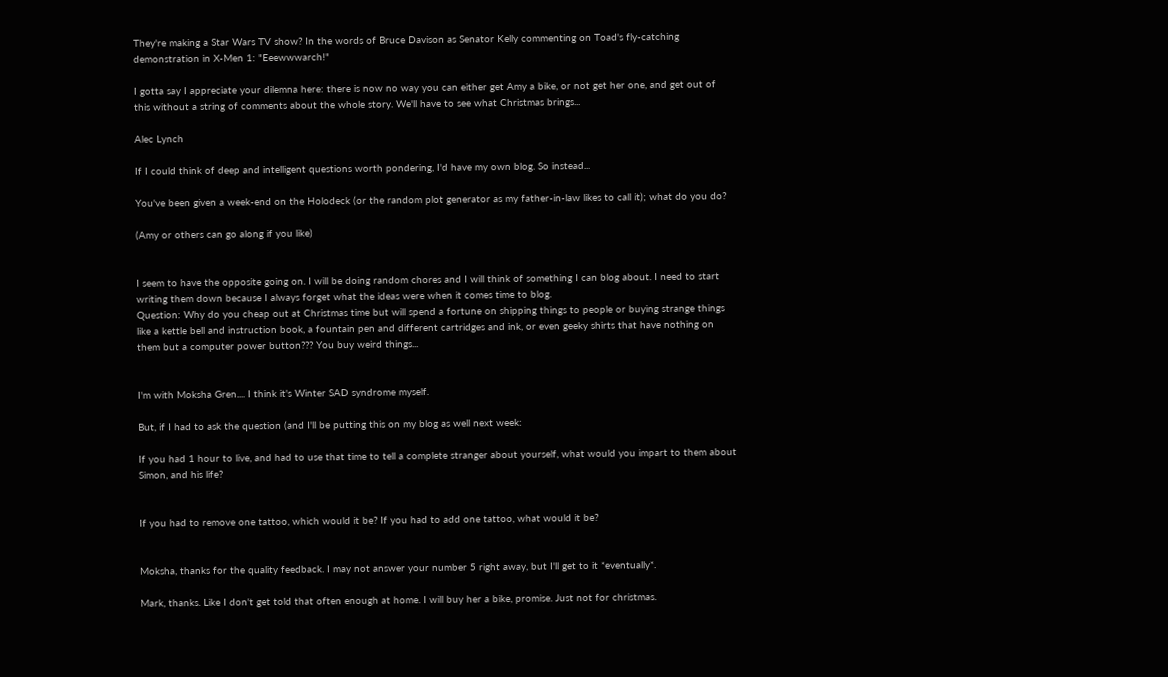They're making a Star Wars TV show? In the words of Bruce Davison as Senator Kelly commenting on Toad's fly-catching demonstration in X-Men 1: "Eeewwwarch!"

I gotta say I appreciate your dilemna here: there is now no way you can either get Amy a bike, or not get her one, and get out of this without a string of comments about the whole story. We'll have to see what Christmas brings...

Alec Lynch

If I could think of deep and intelligent questions worth pondering, I'd have my own blog. So instead...

You've been given a week-end on the Holodeck (or the random plot generator as my father-in-law likes to call it); what do you do?

(Amy or others can go along if you like)


I seem to have the opposite going on. I will be doing random chores and I will think of something I can blog about. I need to start writing them down because I always forget what the ideas were when it comes time to blog.
Question: Why do you cheap out at Christmas time but will spend a fortune on shipping things to people or buying strange things like a kettle bell and instruction book, a fountain pen and different cartridges and ink, or even geeky shirts that have nothing on them but a computer power button??? You buy weird things...


I'm with Moksha Gren.... I think it's Winter SAD syndrome myself.

But, if I had to ask the question (and I'll be putting this on my blog as well next week:

If you had 1 hour to live, and had to use that time to tell a complete stranger about yourself, what would you impart to them about Simon, and his life?


If you had to remove one tattoo, which would it be? If you had to add one tattoo, what would it be?


Moksha, thanks for the quality feedback. I may not answer your number 5 right away, but I'll get to it *eventually*.

Mark, thanks. Like I don't get told that often enough at home. I will buy her a bike, promise. Just not for christmas.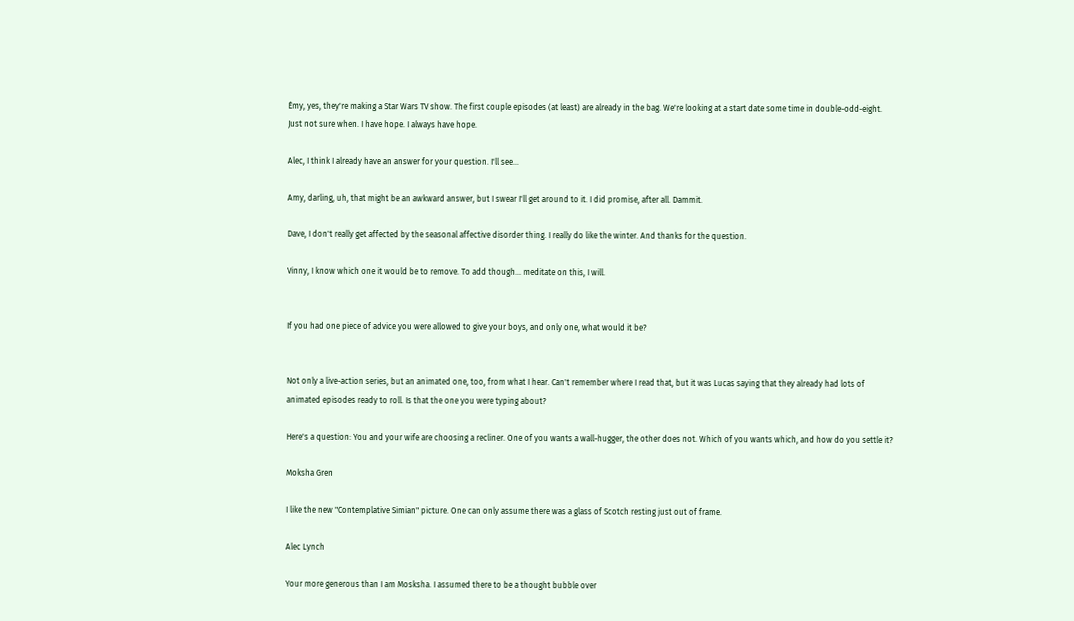Émy, yes, they're making a Star Wars TV show. The first couple episodes (at least) are already in the bag. We're looking at a start date some time in double-odd-eight. Just not sure when. I have hope. I always have hope.

Alec, I think I already have an answer for your question. I'll see...

Amy, darling, uh, that might be an awkward answer, but I swear I'll get around to it. I did promise, after all. Dammit.

Dave, I don't really get affected by the seasonal affective disorder thing. I really do like the winter. And thanks for the question.

Vinny, I know which one it would be to remove. To add though... meditate on this, I will.


If you had one piece of advice you were allowed to give your boys, and only one, what would it be?


Not only a live-action series, but an animated one, too, from what I hear. Can't remember where I read that, but it was Lucas saying that they already had lots of animated episodes ready to roll. Is that the one you were typing about?

Here's a question: You and your wife are choosing a recliner. One of you wants a wall-hugger, the other does not. Which of you wants which, and how do you settle it?

Moksha Gren

I like the new "Contemplative Simian" picture. One can only assume there was a glass of Scotch resting just out of frame.

Alec Lynch

Your more generous than I am Mosksha. I assumed there to be a thought bubble over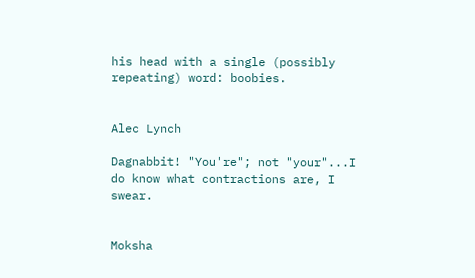his head with a single (possibly repeating) word: boobies.


Alec Lynch

Dagnabbit! "You're"; not "your"...I do know what contractions are, I swear.


Moksha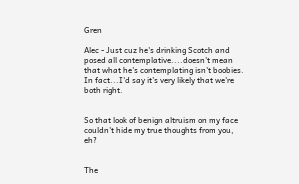Gren

Alec - Just cuz he's drinking Scotch and posed all contemplative....doesn't mean that what he's contemplating isn't boobies. In fact...I'd say it's very likely that we're both right.


So that look of benign altruism on my face couldn't hide my true thoughts from you, eh?


The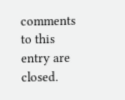comments to this entry are closed.